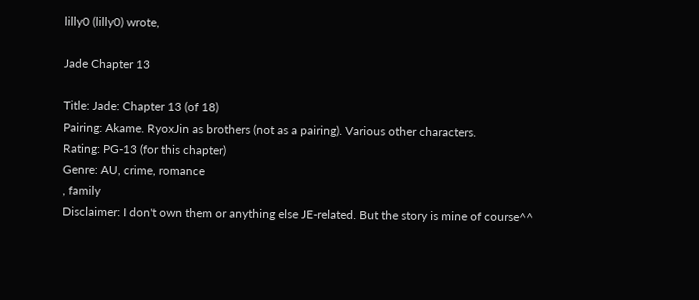lilly0 (lilly0) wrote,

Jade Chapter 13

Title: Jade: Chapter 13 (of 18)
Pairing: Akame. RyoxJin as brothers (not as a pairing). Various other characters.
Rating: PG-13 (for this chapter)
Genre: AU, crime, romance
, family
Disclaimer: I don't own them or anything else JE-related. But the story is mine of course^^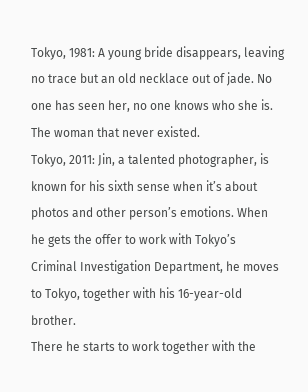Tokyo, 1981: A young bride disappears, leaving no trace but an old necklace out of jade. No one has seen her, no one knows who she is. The woman that never existed.
Tokyo, 2011: Jin, a talented photographer, is known for his sixth sense when it’s about photos and other person’s emotions. When he gets the offer to work with Tokyo’s Criminal Investigation Department, he moves to Tokyo, together with his 16-year-old brother.
There he starts to work together with the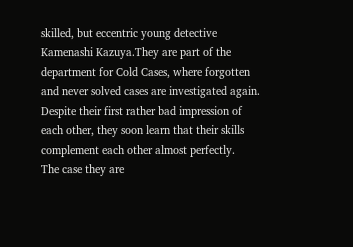skilled, but eccentric young detective Kamenashi Kazuya.They are part of the department for Cold Cases, where forgotten and never solved cases are investigated again. Despite their first rather bad impression of each other, they soon learn that their skills complement each other almost perfectly.
The case they are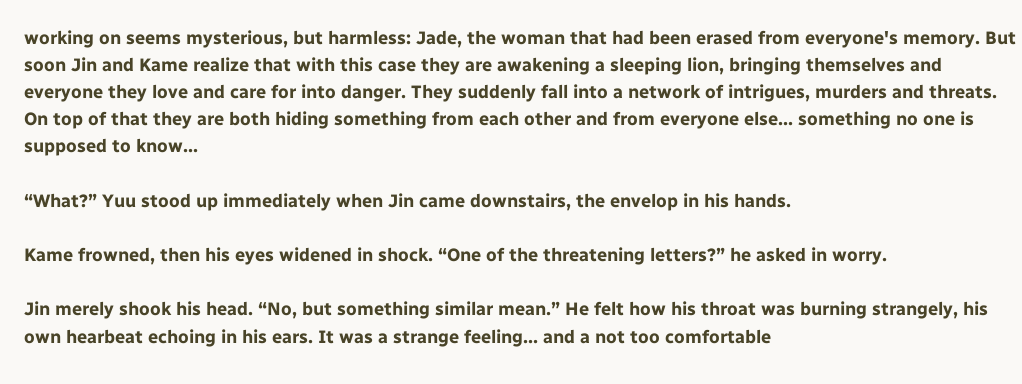working on seems mysterious, but harmless: Jade, the woman that had been erased from everyone's memory. But soon Jin and Kame realize that with this case they are awakening a sleeping lion, bringing themselves and everyone they love and care for into danger. They suddenly fall into a network of intrigues, murders and threats. On top of that they are both hiding something from each other and from everyone else... something no one is supposed to know...

“What?” Yuu stood up immediately when Jin came downstairs, the envelop in his hands.

Kame frowned, then his eyes widened in shock. “One of the threatening letters?” he asked in worry.

Jin merely shook his head. “No, but something similar mean.” He felt how his throat was burning strangely, his own hearbeat echoing in his ears. It was a strange feeling… and a not too comfortable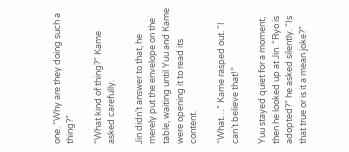one. “Why are they doing such a thing?”

“What kind of thing?” Kame asked carefully.

Jin didn’t answer to that, he merely put the envelope on the table, waiting until Yuu and Kame were opening it to read its content.

“What…” Kame rasped out. “I can’t believe that!”

Yuu stayed quiet for a moment, then he looked up at Jin. “Ryo is adopted?” he asked silently. “Is that true or is it a mean joke?”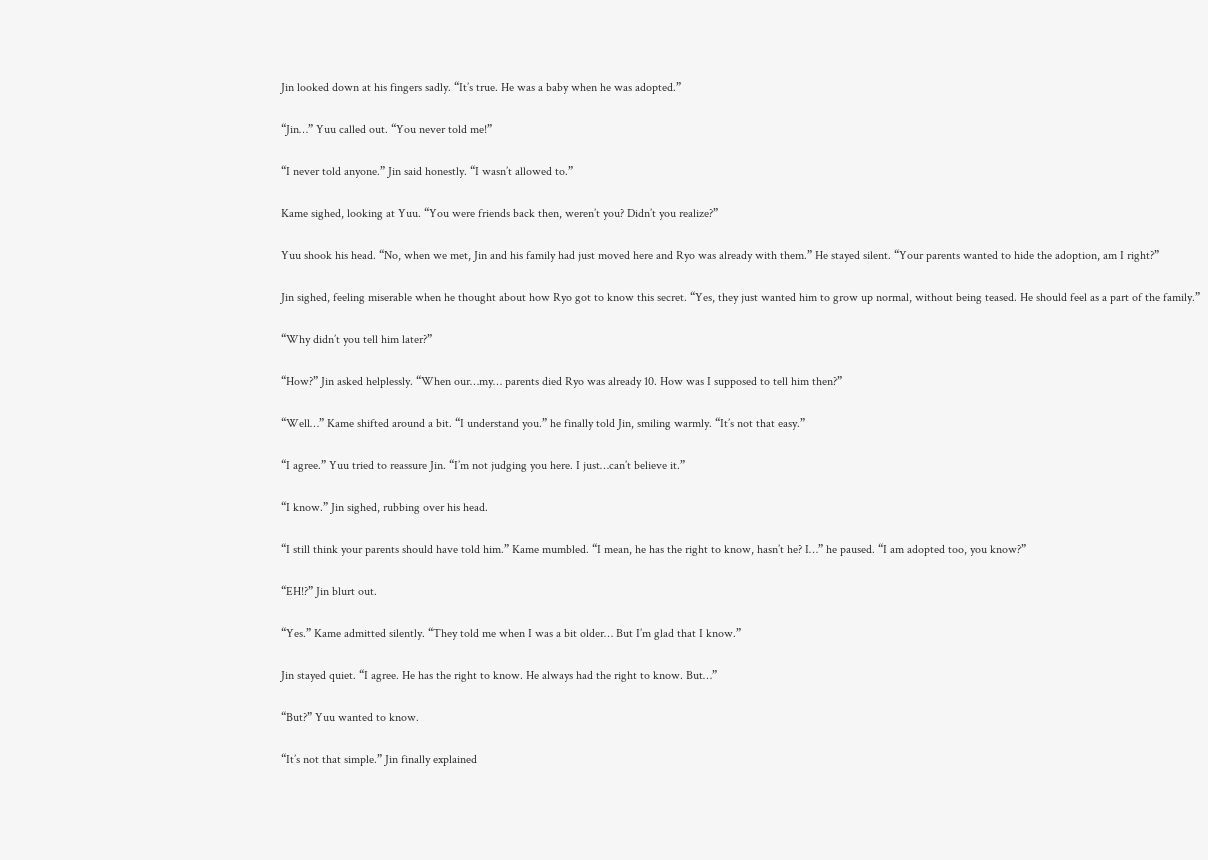Jin looked down at his fingers sadly. “It’s true. He was a baby when he was adopted.”

“Jin…” Yuu called out. “You never told me!”

“I never told anyone.” Jin said honestly. “I wasn’t allowed to.”

Kame sighed, looking at Yuu. “You were friends back then, weren’t you? Didn’t you realize?”

Yuu shook his head. “No, when we met, Jin and his family had just moved here and Ryo was already with them.” He stayed silent. “Your parents wanted to hide the adoption, am I right?”

Jin sighed, feeling miserable when he thought about how Ryo got to know this secret. “Yes, they just wanted him to grow up normal, without being teased. He should feel as a part of the family.”

“Why didn’t you tell him later?”

“How?” Jin asked helplessly. “When our…my… parents died Ryo was already 10. How was I supposed to tell him then?”

“Well…” Kame shifted around a bit. “I understand you.” he finally told Jin, smiling warmly. “It’s not that easy.”

“I agree.” Yuu tried to reassure Jin. “I’m not judging you here. I just…can’t believe it.”

“I know.” Jin sighed, rubbing over his head.

“I still think your parents should have told him.” Kame mumbled. “I mean, he has the right to know, hasn’t he? I…” he paused. “I am adopted too, you know?”

“EH!?” Jin blurt out.

“Yes.” Kame admitted silently. “They told me when I was a bit older… But I’m glad that I know.”

Jin stayed quiet. “I agree. He has the right to know. He always had the right to know. But…”

“But?” Yuu wanted to know.

“It’s not that simple.” Jin finally explained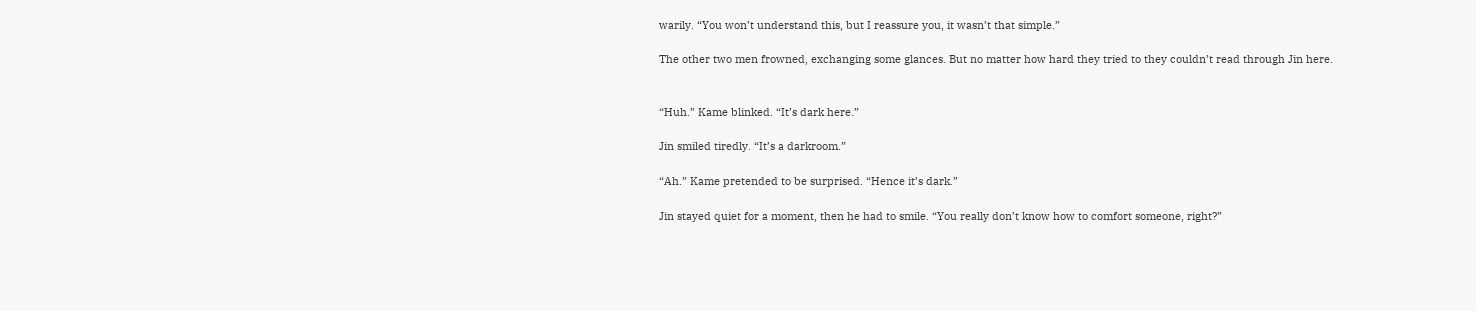warily. “You won’t understand this, but I reassure you, it wasn’t that simple.”

The other two men frowned, exchanging some glances. But no matter how hard they tried to they couldn’t read through Jin here.


“Huh.” Kame blinked. “It’s dark here.”

Jin smiled tiredly. “It’s a darkroom.”

“Ah.” Kame pretended to be surprised. “Hence it’s dark.”

Jin stayed quiet for a moment, then he had to smile. “You really don’t know how to comfort someone, right?”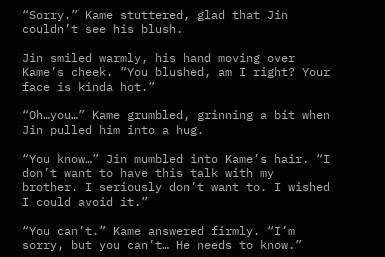“Sorry.” Kame stuttered, glad that Jin couldn’t see his blush.

Jin smiled warmly, his hand moving over Kame’s cheek. “You blushed, am I right? Your face is kinda hot.”

“Oh…you…” Kame grumbled, grinning a bit when Jin pulled him into a hug.

“You know…” Jin mumbled into Kame’s hair. “I don’t want to have this talk with my brother. I seriously don’t want to. I wished I could avoid it.”

“You can’t.” Kame answered firmly. “I’m sorry, but you can’t… He needs to know.”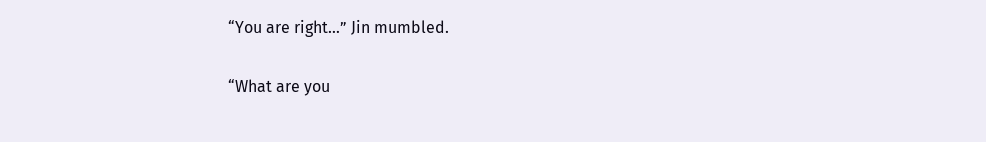“You are right…” Jin mumbled.

“What are you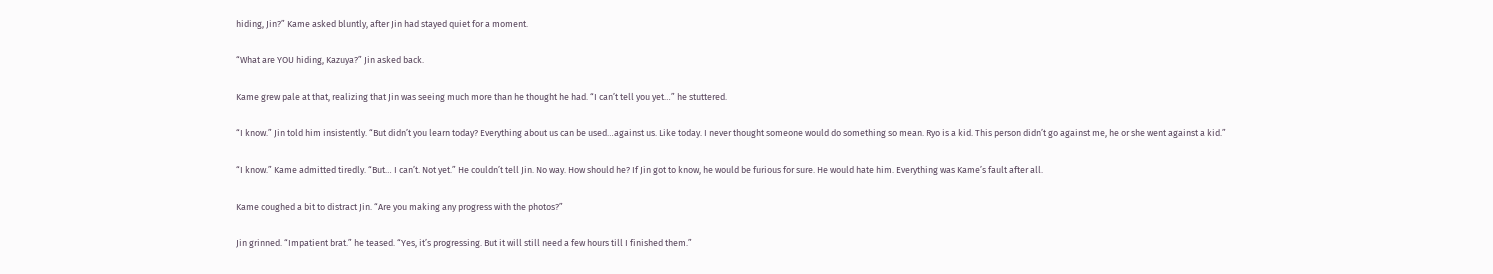hiding, Jin?” Kame asked bluntly, after Jin had stayed quiet for a moment.

“What are YOU hiding, Kazuya?” Jin asked back.

Kame grew pale at that, realizing that Jin was seeing much more than he thought he had. “I can’t tell you yet…” he stuttered.

“I know.” Jin told him insistently. “But didn’t you learn today? Everything about us can be used…against us. Like today. I never thought someone would do something so mean. Ryo is a kid. This person didn’t go against me, he or she went against a kid.”

“I know.” Kame admitted tiredly. “But… I can’t. Not yet.” He couldn’t tell Jin. No way. How should he? If Jin got to know, he would be furious for sure. He would hate him. Everything was Kame’s fault after all.

Kame coughed a bit to distract Jin. “Are you making any progress with the photos?”

Jin grinned. “Impatient brat.” he teased. “Yes, it’s progressing. But it will still need a few hours till I finished them.”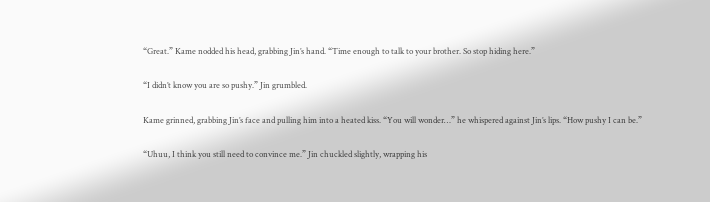“Great.” Kame nodded his head, grabbing Jin’s hand. “Time enough to talk to your brother. So stop hiding here.”

“I didn’t know you are so pushy.” Jin grumbled.

Kame grinned, grabbing Jin’s face and pulling him into a heated kiss. “You will wonder…” he whispered against Jin’s lips. “How pushy I can be.”

“Uhuu, I think you still need to convince me.” Jin chuckled slightly, wrapping his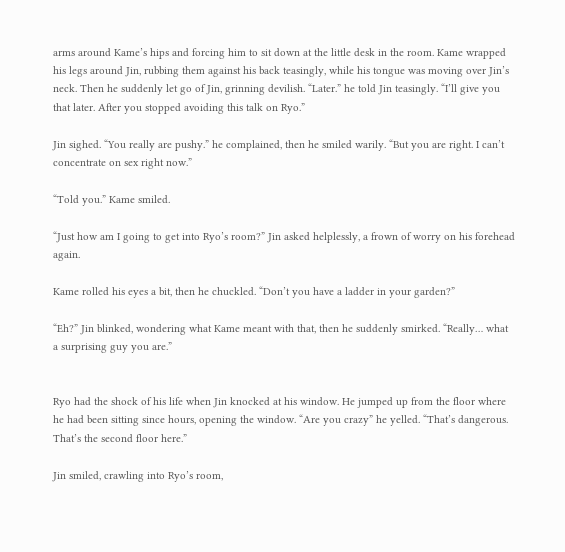arms around Kame’s hips and forcing him to sit down at the little desk in the room. Kame wrapped his legs around Jin, rubbing them against his back teasingly, while his tongue was moving over Jin’s neck. Then he suddenly let go of Jin, grinning devilish. “Later.” he told Jin teasingly. “I’ll give you that later. After you stopped avoiding this talk on Ryo.”

Jin sighed. “You really are pushy.” he complained, then he smiled warily. “But you are right. I can’t concentrate on sex right now.”

“Told you.” Kame smiled.

“Just how am I going to get into Ryo’s room?” Jin asked helplessly, a frown of worry on his forehead again.

Kame rolled his eyes a bit, then he chuckled. “Don’t you have a ladder in your garden?”

“Eh?” Jin blinked, wondering what Kame meant with that, then he suddenly smirked. “Really… what a surprising guy you are.”


Ryo had the shock of his life when Jin knocked at his window. He jumped up from the floor where he had been sitting since hours, opening the window. “Are you crazy” he yelled. “That’s dangerous. That’s the second floor here.”

Jin smiled, crawling into Ryo’s room,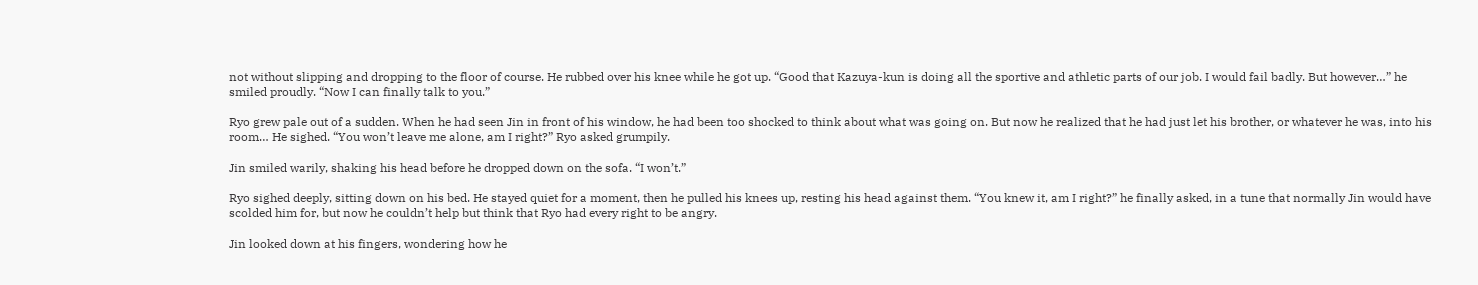not without slipping and dropping to the floor of course. He rubbed over his knee while he got up. “Good that Kazuya-kun is doing all the sportive and athletic parts of our job. I would fail badly. But however…” he smiled proudly. “Now I can finally talk to you.”

Ryo grew pale out of a sudden. When he had seen Jin in front of his window, he had been too shocked to think about what was going on. But now he realized that he had just let his brother, or whatever he was, into his room… He sighed. “You won’t leave me alone, am I right?” Ryo asked grumpily.

Jin smiled warily, shaking his head before he dropped down on the sofa. “I won’t.”

Ryo sighed deeply, sitting down on his bed. He stayed quiet for a moment, then he pulled his knees up, resting his head against them. “You knew it, am I right?” he finally asked, in a tune that normally Jin would have scolded him for, but now he couldn’t help but think that Ryo had every right to be angry.

Jin looked down at his fingers, wondering how he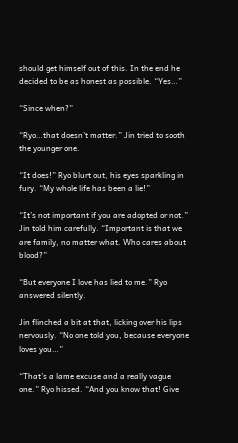should get himself out of this. In the end he decided to be as honest as possible. “Yes…”

“Since when?”

“Ryo…that doesn’t matter.” Jin tried to sooth the younger one.

“It does!” Ryo blurt out, his eyes sparkling in fury. “My whole life has been a lie!”

“It’s not important if you are adopted or not.” Jin told him carefully. “Important is that we are family, no matter what. Who cares about blood?”

“But everyone I love has lied to me.” Ryo answered silently.

Jin flinched a bit at that, licking over his lips nervously. “No one told you, because everyone loves you…”

“That’s a lame excuse and a really vague one.” Ryo hissed. “And you know that! Give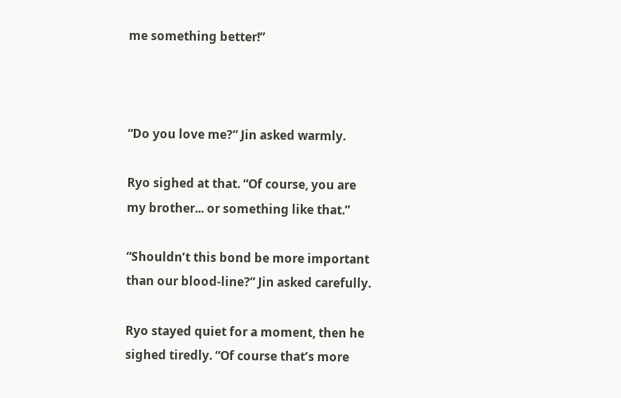me something better!”



“Do you love me?” Jin asked warmly.

Ryo sighed at that. “Of course, you are my brother... or something like that.”

“Shouldn’t this bond be more important than our blood-line?” Jin asked carefully.

Ryo stayed quiet for a moment, then he sighed tiredly. “Of course that’s more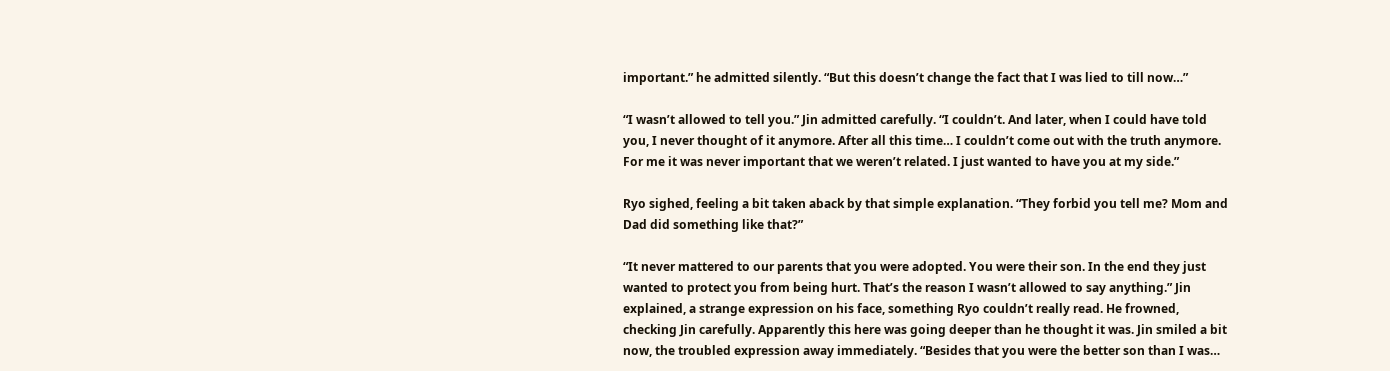important.” he admitted silently. “But this doesn’t change the fact that I was lied to till now…”

“I wasn’t allowed to tell you.” Jin admitted carefully. “I couldn’t. And later, when I could have told you, I never thought of it anymore. After all this time… I couldn’t come out with the truth anymore. For me it was never important that we weren’t related. I just wanted to have you at my side.”

Ryo sighed, feeling a bit taken aback by that simple explanation. “They forbid you tell me? Mom and Dad did something like that?”

“It never mattered to our parents that you were adopted. You were their son. In the end they just wanted to protect you from being hurt. That’s the reason I wasn’t allowed to say anything.” Jin explained, a strange expression on his face, something Ryo couldn’t really read. He frowned, checking Jin carefully. Apparently this here was going deeper than he thought it was. Jin smiled a bit now, the troubled expression away immediately. “Besides that you were the better son than I was…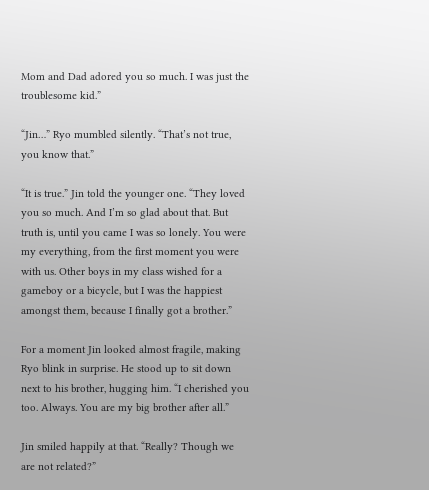Mom and Dad adored you so much. I was just the troublesome kid.”

“Jin…” Ryo mumbled silently. “That’s not true, you know that.”

“It is true.” Jin told the younger one. “They loved you so much. And I’m so glad about that. But truth is, until you came I was so lonely. You were my everything, from the first moment you were with us. Other boys in my class wished for a gameboy or a bicycle, but I was the happiest amongst them, because I finally got a brother.”

For a moment Jin looked almost fragile, making Ryo blink in surprise. He stood up to sit down next to his brother, hugging him. “I cherished you too. Always. You are my big brother after all.”

Jin smiled happily at that. “Really? Though we are not related?”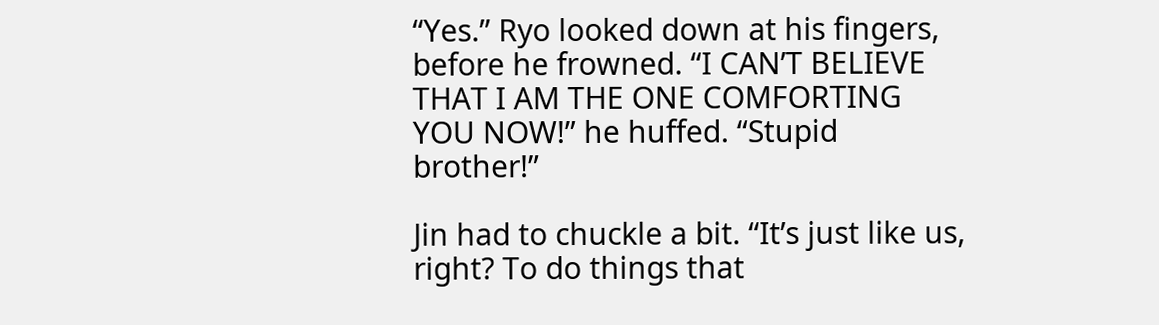“Yes.” Ryo looked down at his fingers, before he frowned. “I CAN’T BELIEVE THAT I AM THE ONE COMFORTING YOU NOW!” he huffed. “Stupid brother!”

Jin had to chuckle a bit. “It’s just like us, right? To do things that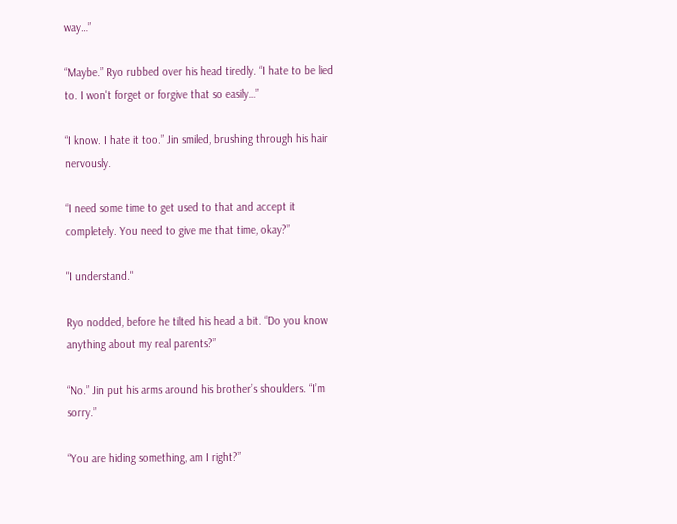way…”

“Maybe.” Ryo rubbed over his head tiredly. “I hate to be lied to. I won't forget or forgive that so easily…”

“I know. I hate it too.” Jin smiled, brushing through his hair nervously.

“I need some time to get used to that and accept it completely. You need to give me that time, okay?”

"I understand."

Ryo nodded, before he tilted his head a bit. “Do you know anything about my real parents?”

“No.” Jin put his arms around his brother’s shoulders. “I’m sorry.”

“You are hiding something, am I right?”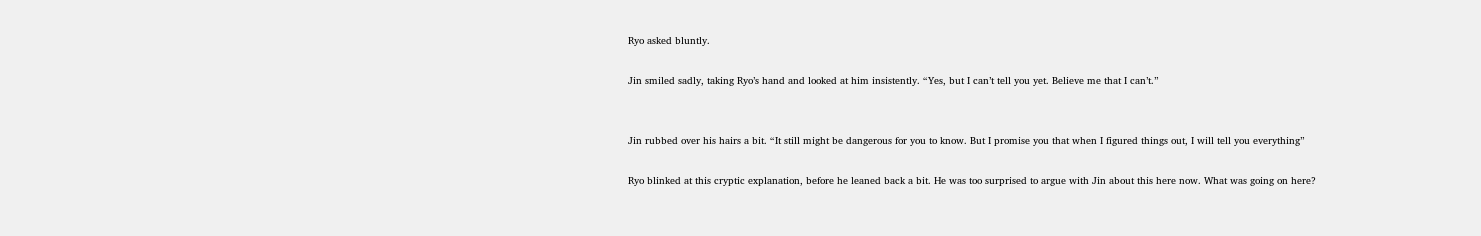Ryo asked bluntly.

Jin smiled sadly, taking Ryo’s hand and looked at him insistently. “Yes, but I can’t tell you yet. Believe me that I can’t.”


Jin rubbed over his hairs a bit. “It still might be dangerous for you to know. But I promise you that when I figured things out, I will tell you everything”

Ryo blinked at this cryptic explanation, before he leaned back a bit. He was too surprised to argue with Jin about this here now. What was going on here?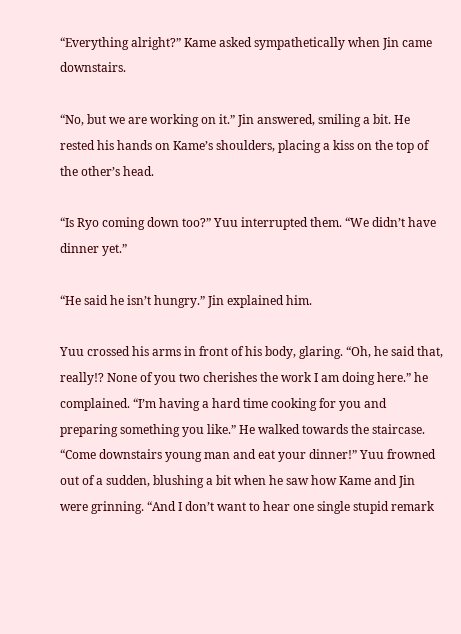“Everything alright?” Kame asked sympathetically when Jin came downstairs.

“No, but we are working on it.” Jin answered, smiling a bit. He rested his hands on Kame’s shoulders, placing a kiss on the top of the other’s head.

“Is Ryo coming down too?” Yuu interrupted them. “We didn’t have dinner yet.”

“He said he isn’t hungry.” Jin explained him.

Yuu crossed his arms in front of his body, glaring. “Oh, he said that, really!? None of you two cherishes the work I am doing here.” he complained. “I’m having a hard time cooking for you and preparing something you like.” He walked towards the staircase. “Come downstairs young man and eat your dinner!” Yuu frowned out of a sudden, blushing a bit when he saw how Kame and Jin were grinning. “And I don’t want to hear one single stupid remark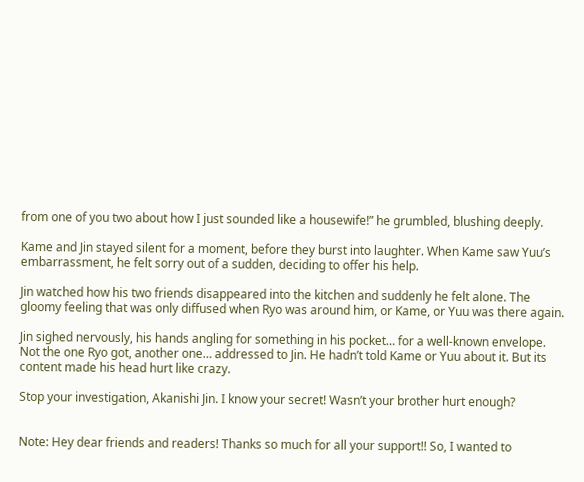from one of you two about how I just sounded like a housewife!” he grumbled, blushing deeply.

Kame and Jin stayed silent for a moment, before they burst into laughter. When Kame saw Yuu’s embarrassment, he felt sorry out of a sudden, deciding to offer his help.

Jin watched how his two friends disappeared into the kitchen and suddenly he felt alone. The gloomy feeling that was only diffused when Ryo was around him, or Kame, or Yuu was there again.

Jin sighed nervously, his hands angling for something in his pocket… for a well-known envelope. Not the one Ryo got, another one… addressed to Jin. He hadn’t told Kame or Yuu about it. But its content made his head hurt like crazy.

Stop your investigation, Akanishi Jin. I know your secret! Wasn’t your brother hurt enough?


Note: Hey dear friends and readers! Thanks so much for all your support!! So, I wanted to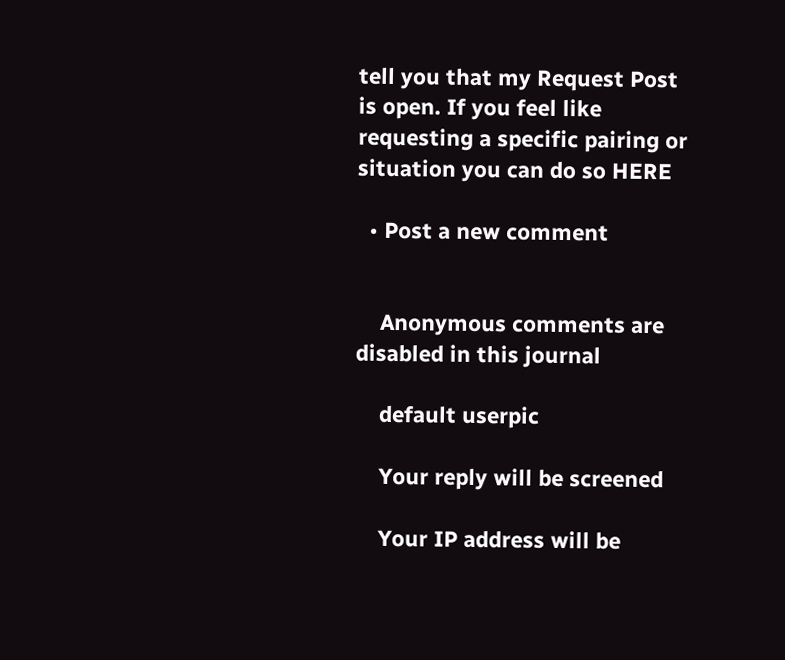tell you that my Request Post is open. If you feel like requesting a specific pairing or situation you can do so HERE

  • Post a new comment


    Anonymous comments are disabled in this journal

    default userpic

    Your reply will be screened

    Your IP address will be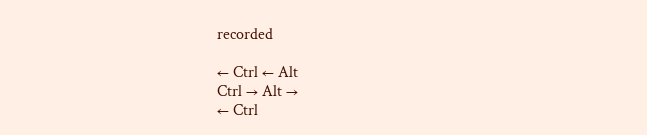recorded

← Ctrl ← Alt
Ctrl → Alt →
← Ctrl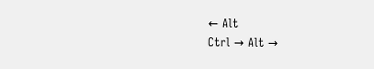← Alt
Ctrl → Alt →